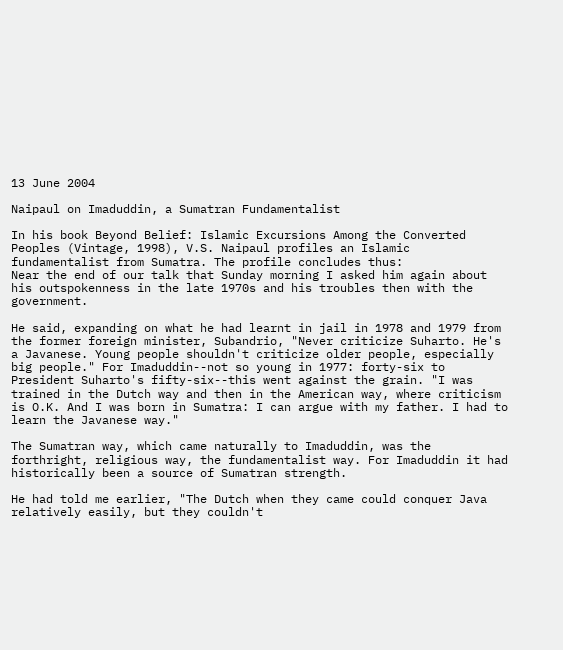13 June 2004

Naipaul on Imaduddin, a Sumatran Fundamentalist

In his book Beyond Belief: Islamic Excursions Among the Converted Peoples (Vintage, 1998), V.S. Naipaul profiles an Islamic fundamentalist from Sumatra. The profile concludes thus:
Near the end of our talk that Sunday morning I asked him again about his outspokenness in the late 1970s and his troubles then with the government.

He said, expanding on what he had learnt in jail in 1978 and 1979 from the former foreign minister, Subandrio, "Never criticize Suharto. He's a Javanese. Young people shouldn't criticize older people, especially big people." For Imaduddin--not so young in 1977: forty-six to President Suharto's fifty-six--this went against the grain. "I was trained in the Dutch way and then in the American way, where criticism is O.K. And I was born in Sumatra: I can argue with my father. I had to learn the Javanese way."

The Sumatran way, which came naturally to Imaduddin, was the forthright, religious way, the fundamentalist way. For Imaduddin it had historically been a source of Sumatran strength.

He had told me earlier, "The Dutch when they came could conquer Java relatively easily, but they couldn't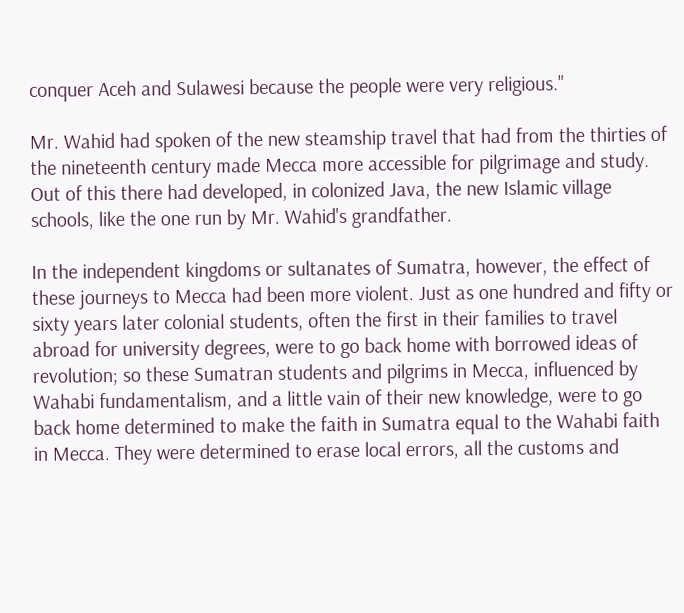conquer Aceh and Sulawesi because the people were very religious."

Mr. Wahid had spoken of the new steamship travel that had from the thirties of the nineteenth century made Mecca more accessible for pilgrimage and study. Out of this there had developed, in colonized Java, the new Islamic village schools, like the one run by Mr. Wahid's grandfather.

In the independent kingdoms or sultanates of Sumatra, however, the effect of these journeys to Mecca had been more violent. Just as one hundred and fifty or sixty years later colonial students, often the first in their families to travel abroad for university degrees, were to go back home with borrowed ideas of revolution; so these Sumatran students and pilgrims in Mecca, influenced by Wahabi fundamentalism, and a little vain of their new knowledge, were to go back home determined to make the faith in Sumatra equal to the Wahabi faith in Mecca. They were determined to erase local errors, all the customs and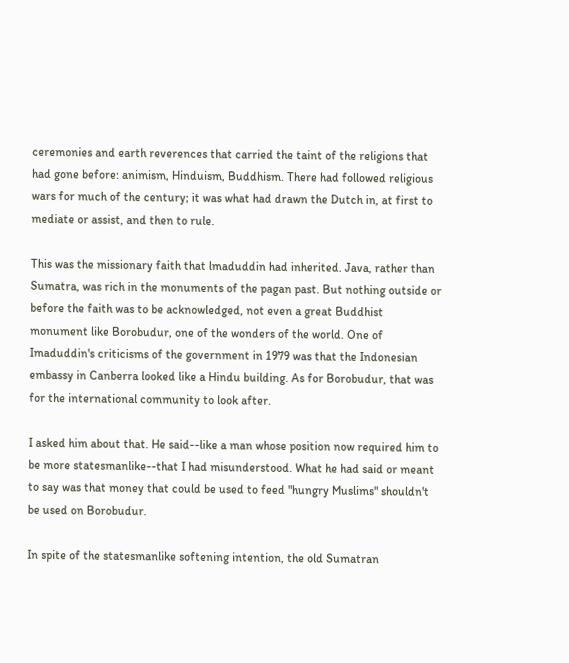ceremonies and earth reverences that carried the taint of the religions that had gone before: animism, Hinduism, Buddhism. There had followed religious wars for much of the century; it was what had drawn the Dutch in, at first to mediate or assist, and then to rule.

This was the missionary faith that lmaduddin had inherited. Java, rather than Sumatra, was rich in the monuments of the pagan past. But nothing outside or before the faith was to be acknowledged, not even a great Buddhist monument like Borobudur, one of the wonders of the world. One of Imaduddin's criticisms of the government in 1979 was that the Indonesian embassy in Canberra looked like a Hindu building. As for Borobudur, that was for the international community to look after.

I asked him about that. He said--like a man whose position now required him to be more statesmanlike--that I had misunderstood. What he had said or meant to say was that money that could be used to feed "hungry Muslims" shouldn't be used on Borobudur.

In spite of the statesmanlike softening intention, the old Sumatran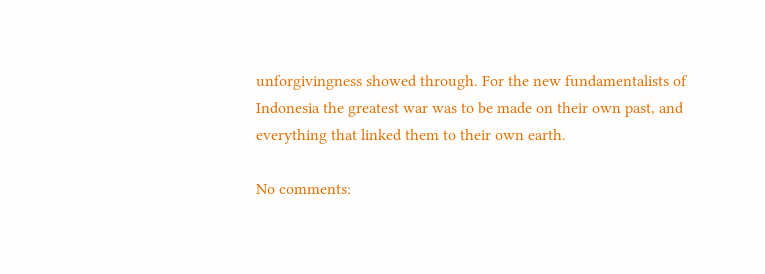unforgivingness showed through. For the new fundamentalists of Indonesia the greatest war was to be made on their own past, and everything that linked them to their own earth.

No comments: